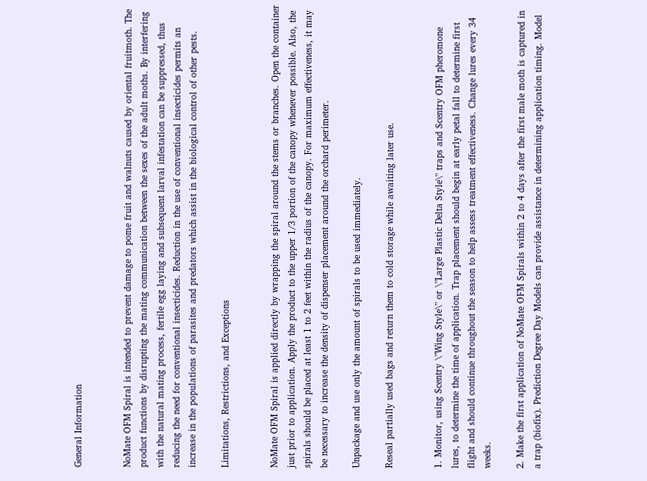General Information


NoMate OFM Spiral is intended to prevent damage to pome fruit and walnuts caused by oriental fruitmoth. The product functions by disrupting the mating communication between the sexes of the adult moths. By interfering with the natural mating process, fertile egg laying and subsequent larval infestation can be suppressed, thus reducing the need for conventional insecticides. Reduction in the use of conventional insecticides permits an increase in the populations of parasites and predators which assist in the biological control of other pests.

Limitations, Restrictions, and Exceptions


NoMate OFM Spiral is applied directly by wrapping the spiral around the stems or branches. Open the container just prior to application. Apply the product to the upper 1/3 portion of the canopy whenever possible. Also, the spirals should be placed at least 1 to 2 feet within the radius of the canopy. For maximum effectiveness, it may be necessary to increase the density of dispenser placement around the orchard perimeter.

Unpackage and use only the amount of spirals to be used immediately.

Reseal partially used bags and return them to cold storage while awaiting later use.


1. Monitor, using Scentry \"Wing Style\" or \"Large Plastic Delta Style\" traps and Scentry OFM pheromone lures, to determine the time of application. Trap placement should begin at early petal fall to determine first flight and should continue throughout the season to help assess treatment effectiveness. Change lures every 34 weeks.

2. Make the first application of NoMate OFM Spirals within 2 to 4 days after the first male moth is captured in a trap (biofix). Prediction Degree Day Models can provide assistance in determining application timing. Model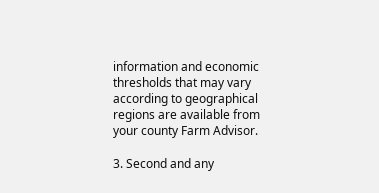information and economic thresholds that may vary according to geographical regions are available from your county Farm Advisor.

3. Second and any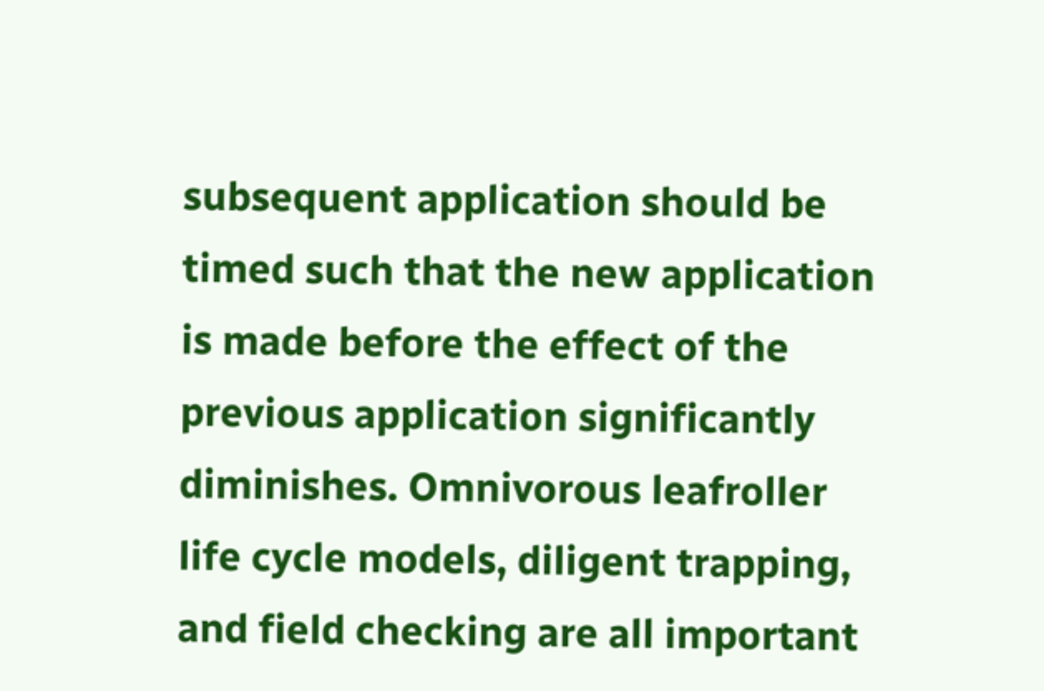subsequent application should be timed such that the new application is made before the effect of the previous application significantly diminishes. Omnivorous leafroller life cycle models, diligent trapping, and field checking are all important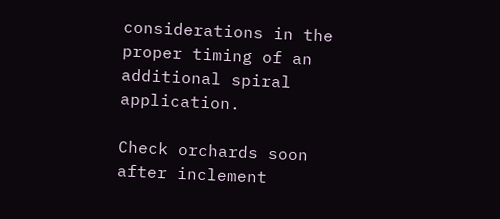considerations in the proper timing of an additional spiral application.

Check orchards soon after inclement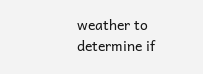weather to determine if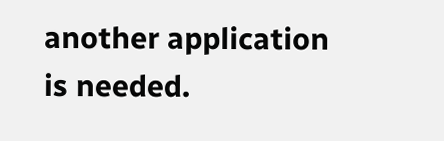another application is needed.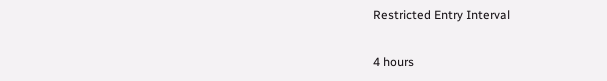Restricted Entry Interval

4 hours